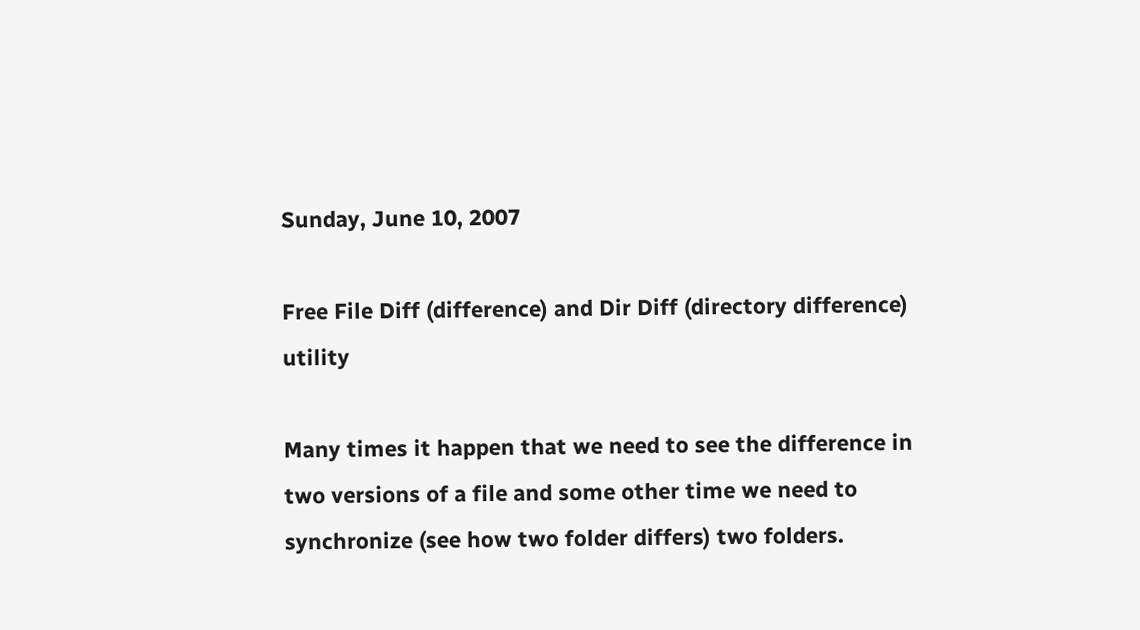Sunday, June 10, 2007

Free File Diff (difference) and Dir Diff (directory difference) utility

Many times it happen that we need to see the difference in two versions of a file and some other time we need to synchronize (see how two folder differs) two folders.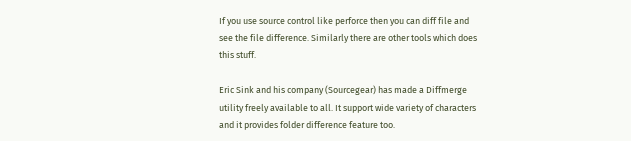If you use source control like perforce then you can diff file and see the file difference. Similarly there are other tools which does this stuff.

Eric Sink and his company (Sourcegear) has made a Diffmerge utility freely available to all. It support wide variety of characters and it provides folder difference feature too.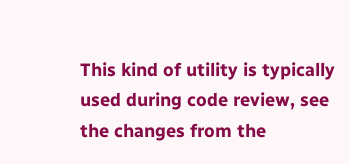This kind of utility is typically used during code review, see the changes from the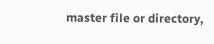master file or directory,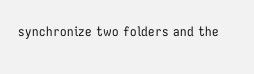synchronize two folders and the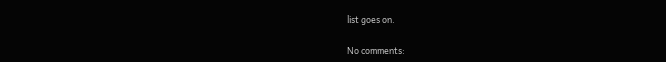list goes on.

No comments: